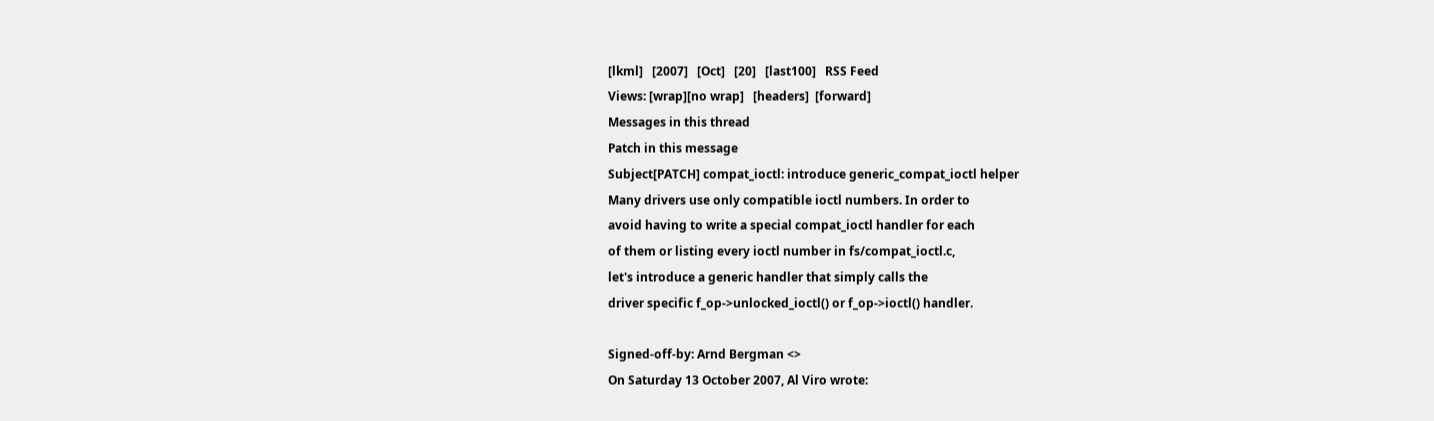[lkml]   [2007]   [Oct]   [20]   [last100]   RSS Feed
Views: [wrap][no wrap]   [headers]  [forward]
Messages in this thread
Patch in this message
Subject[PATCH] compat_ioctl: introduce generic_compat_ioctl helper
Many drivers use only compatible ioctl numbers. In order to
avoid having to write a special compat_ioctl handler for each
of them or listing every ioctl number in fs/compat_ioctl.c,
let's introduce a generic handler that simply calls the
driver specific f_op->unlocked_ioctl() or f_op->ioctl() handler.

Signed-off-by: Arnd Bergman <>
On Saturday 13 October 2007, Al Viro wrote: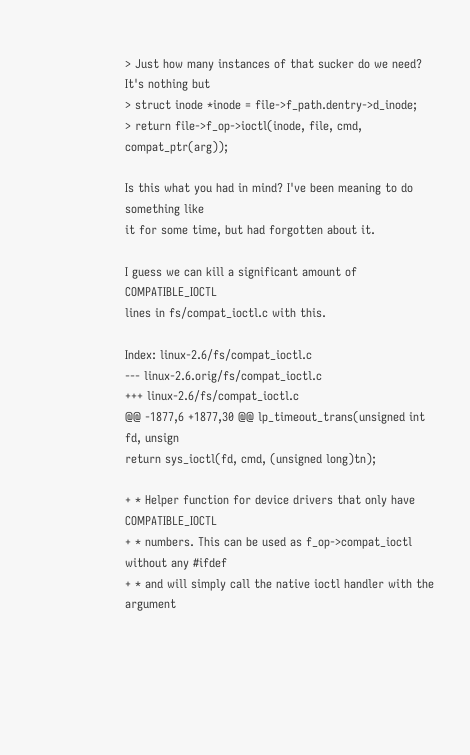> Just how many instances of that sucker do we need? It's nothing but
> struct inode *inode = file->f_path.dentry->d_inode;
> return file->f_op->ioctl(inode, file, cmd, compat_ptr(arg));

Is this what you had in mind? I've been meaning to do something like
it for some time, but had forgotten about it.

I guess we can kill a significant amount of COMPATIBLE_IOCTL
lines in fs/compat_ioctl.c with this.

Index: linux-2.6/fs/compat_ioctl.c
--- linux-2.6.orig/fs/compat_ioctl.c
+++ linux-2.6/fs/compat_ioctl.c
@@ -1877,6 +1877,30 @@ lp_timeout_trans(unsigned int fd, unsign
return sys_ioctl(fd, cmd, (unsigned long)tn);

+ * Helper function for device drivers that only have COMPATIBLE_IOCTL
+ * numbers. This can be used as f_op->compat_ioctl without any #ifdef
+ * and will simply call the native ioctl handler with the argument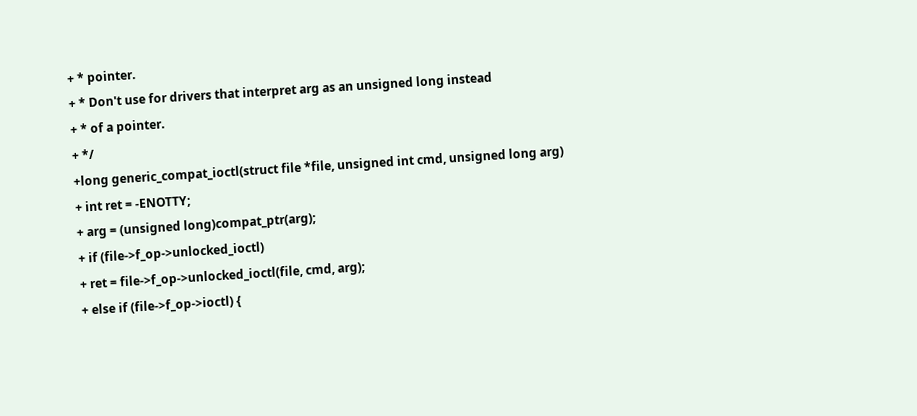+ * pointer.
+ * Don't use for drivers that interpret arg as an unsigned long instead
+ * of a pointer.
+ */
+long generic_compat_ioctl(struct file *file, unsigned int cmd, unsigned long arg)
+ int ret = -ENOTTY;
+ arg = (unsigned long)compat_ptr(arg);
+ if (file->f_op->unlocked_ioctl)
+ ret = file->f_op->unlocked_ioctl(file, cmd, arg);
+ else if (file->f_op->ioctl) {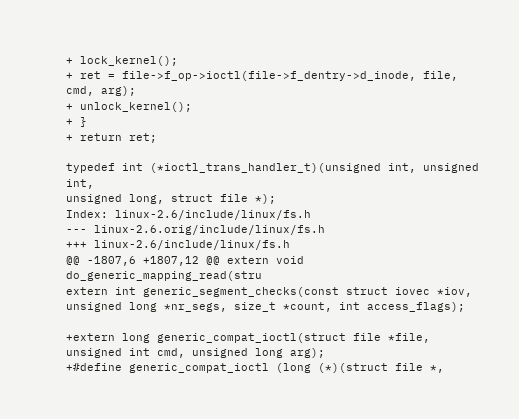+ lock_kernel();
+ ret = file->f_op->ioctl(file->f_dentry->d_inode, file, cmd, arg);
+ unlock_kernel();
+ }
+ return ret;

typedef int (*ioctl_trans_handler_t)(unsigned int, unsigned int,
unsigned long, struct file *);
Index: linux-2.6/include/linux/fs.h
--- linux-2.6.orig/include/linux/fs.h
+++ linux-2.6/include/linux/fs.h
@@ -1807,6 +1807,12 @@ extern void do_generic_mapping_read(stru
extern int generic_segment_checks(const struct iovec *iov,
unsigned long *nr_segs, size_t *count, int access_flags);

+extern long generic_compat_ioctl(struct file *file, unsigned int cmd, unsigned long arg);
+#define generic_compat_ioctl (long (*)(struct file *,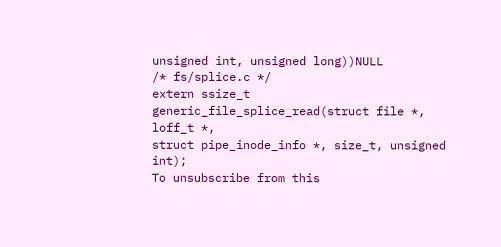unsigned int, unsigned long))NULL
/* fs/splice.c */
extern ssize_t generic_file_splice_read(struct file *, loff_t *,
struct pipe_inode_info *, size_t, unsigned int);
To unsubscribe from this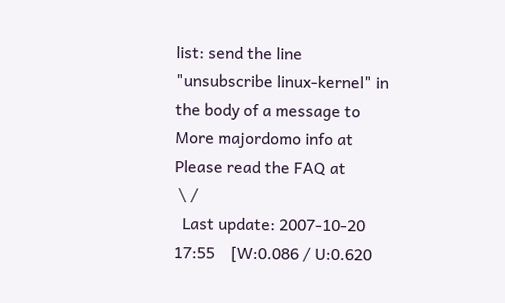list: send the line "unsubscribe linux-kernel" in
the body of a message to
More majordomo info at
Please read the FAQ at
 \ /
  Last update: 2007-10-20 17:55    [W:0.086 / U:0.620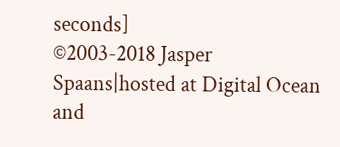seconds]
©2003-2018 Jasper Spaans|hosted at Digital Ocean and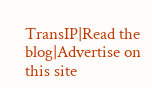TransIP|Read the blog|Advertise on this site